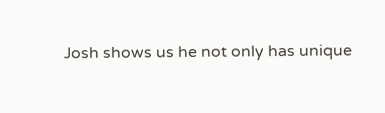Josh shows us he not only has unique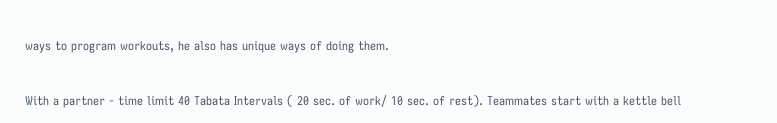ways to program workouts, he also has unique ways of doing them.


With a partner - time limit 40 Tabata Intervals ( 20 sec. of work/ 10 sec. of rest). Teammates start with a kettle bell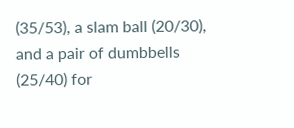(35/53), a slam ball (20/30), and a pair of dumbbells (25/40) for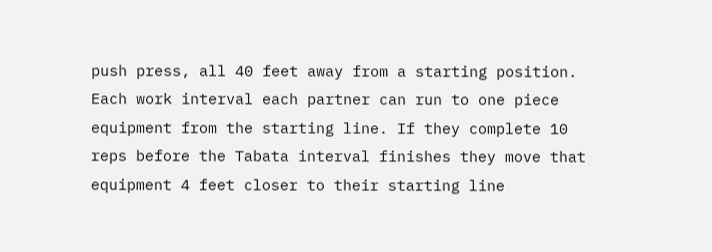push press, all 40 feet away from a starting position.  Each work interval each partner can run to one piece equipment from the starting line. If they complete 10 reps before the Tabata interval finishes they move that equipment 4 feet closer to their starting line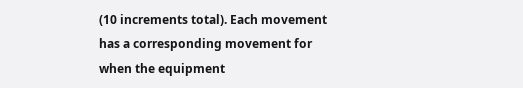(10 increments total). Each movement has a corresponding movement for when the equipment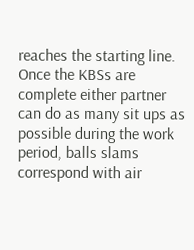reaches the starting line. Once the KBSs are complete either partner can do as many sit ups as possible during the work period, balls slams correspond with air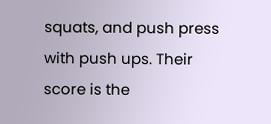squats, and push press with push ups. Their score is the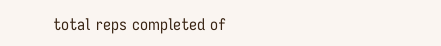total reps completed of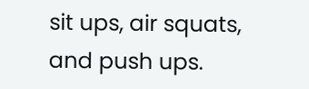sit ups, air squats, and push ups.